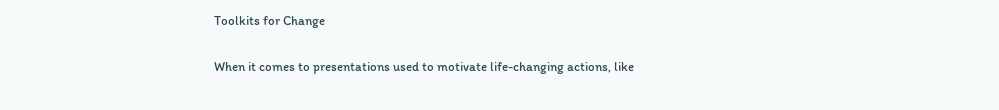Toolkits for Change

When it comes to presentations used to motivate life-changing actions, like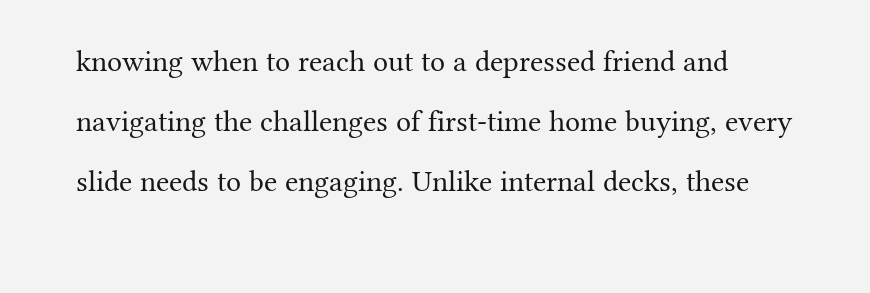knowing when to reach out to a depressed friend and navigating the challenges of first-time home buying, every slide needs to be engaging. Unlike internal decks, these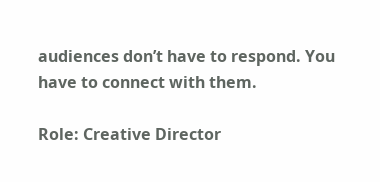audiences don’t have to respond. You have to connect with them.

Role: Creative Director